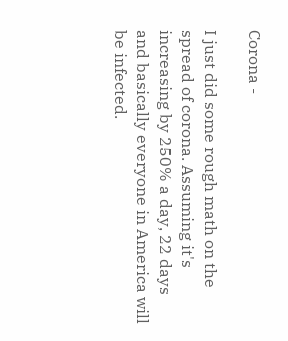Corona -

I just did some rough math on the spread of corona. Assuming it's increasing by 250% a day, 22 days and basically everyone in America will be infected.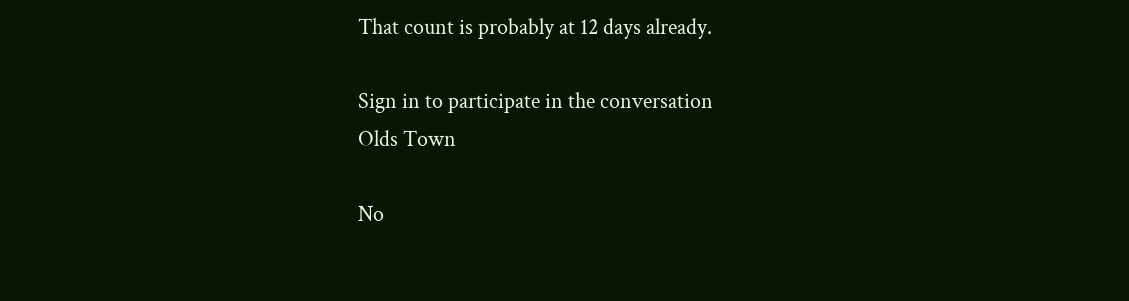That count is probably at 12 days already.

Sign in to participate in the conversation
Olds Town

No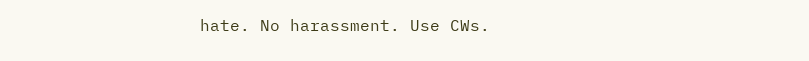hate. No harassment. Use CWs.